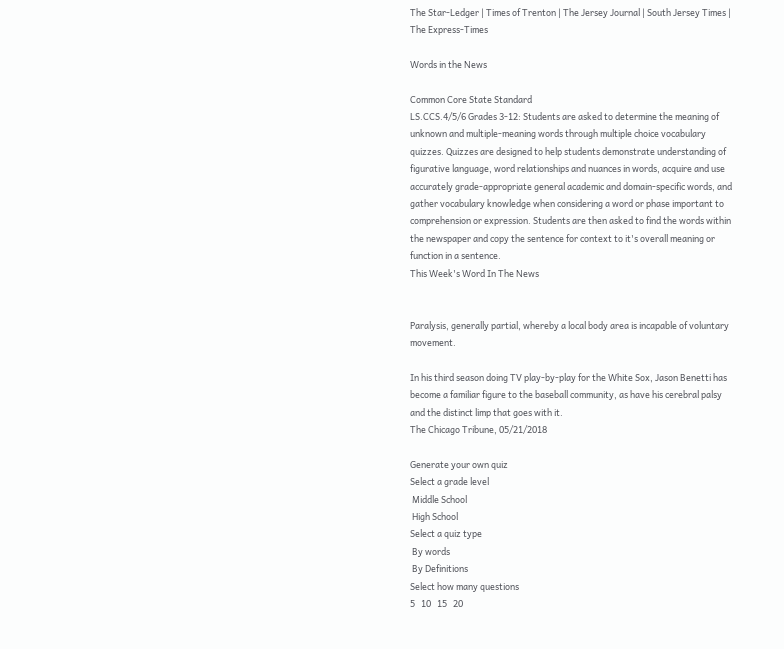The Star-Ledger | Times of Trenton | The Jersey Journal | South Jersey Times | The Express-Times

Words in the News

Common Core State Standard
LS.CCS.4/5/6 Grades 3-12: Students are asked to determine the meaning of unknown and multiple-meaning words through multiple choice vocabulary quizzes. Quizzes are designed to help students demonstrate understanding of figurative language, word relationships and nuances in words, acquire and use accurately grade-appropriate general academic and domain-specific words, and gather vocabulary knowledge when considering a word or phase important to comprehension or expression. Students are then asked to find the words within the newspaper and copy the sentence for context to it's overall meaning or function in a sentence.
This Week's Word In The News


Paralysis, generally partial, whereby a local body area is incapable of voluntary movement.

In his third season doing TV play-by-play for the White Sox, Jason Benetti has become a familiar figure to the baseball community, as have his cerebral palsy and the distinct limp that goes with it.
The Chicago Tribune, 05/21/2018

Generate your own quiz
Select a grade level
 Middle School
 High School
Select a quiz type
 By words
 By Definitions
Select how many questions
5   10   15   20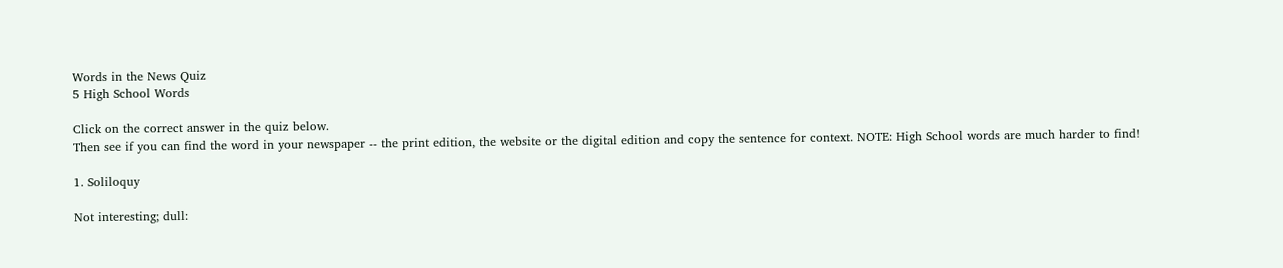Words in the News Quiz
5 High School Words

Click on the correct answer in the quiz below.
Then see if you can find the word in your newspaper -- the print edition, the website or the digital edition and copy the sentence for context. NOTE: High School words are much harder to find!

1. Soliloquy

Not interesting; dull: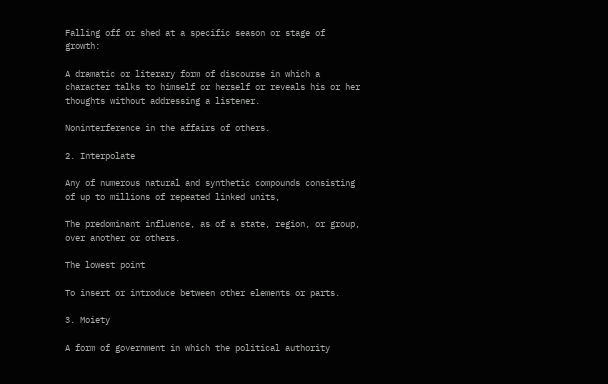Falling off or shed at a specific season or stage of growth:

A dramatic or literary form of discourse in which a character talks to himself or herself or reveals his or her thoughts without addressing a listener.

Noninterference in the affairs of others.

2. Interpolate

Any of numerous natural and synthetic compounds consisting of up to millions of repeated linked units,

The predominant influence, as of a state, region, or group, over another or others.

The lowest point

To insert or introduce between other elements or parts.

3. Moiety

A form of government in which the political authority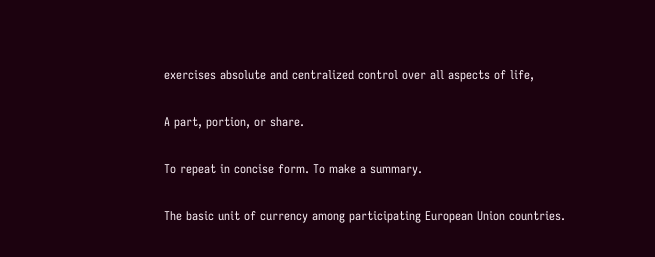exercises absolute and centralized control over all aspects of life,

A part, portion, or share.

To repeat in concise form. To make a summary.

The basic unit of currency among participating European Union countries.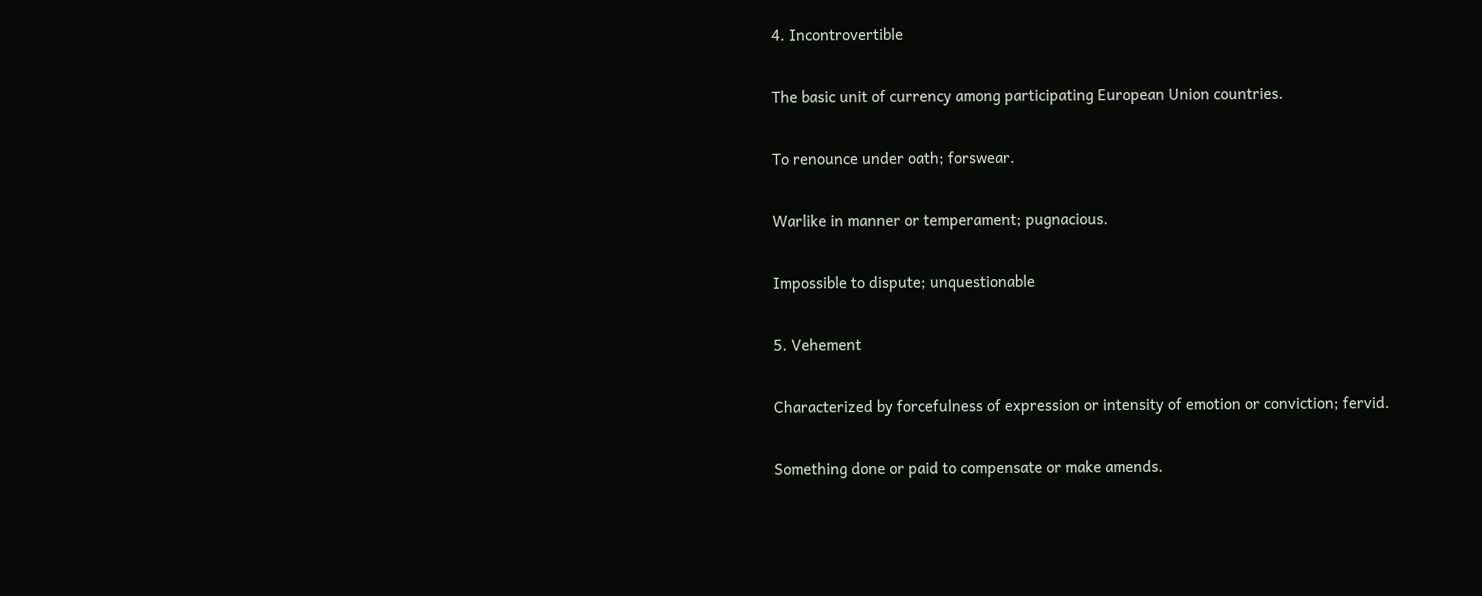4. Incontrovertible

The basic unit of currency among participating European Union countries.

To renounce under oath; forswear.

Warlike in manner or temperament; pugnacious.

Impossible to dispute; unquestionable

5. Vehement

Characterized by forcefulness of expression or intensity of emotion or conviction; fervid.

Something done or paid to compensate or make amends.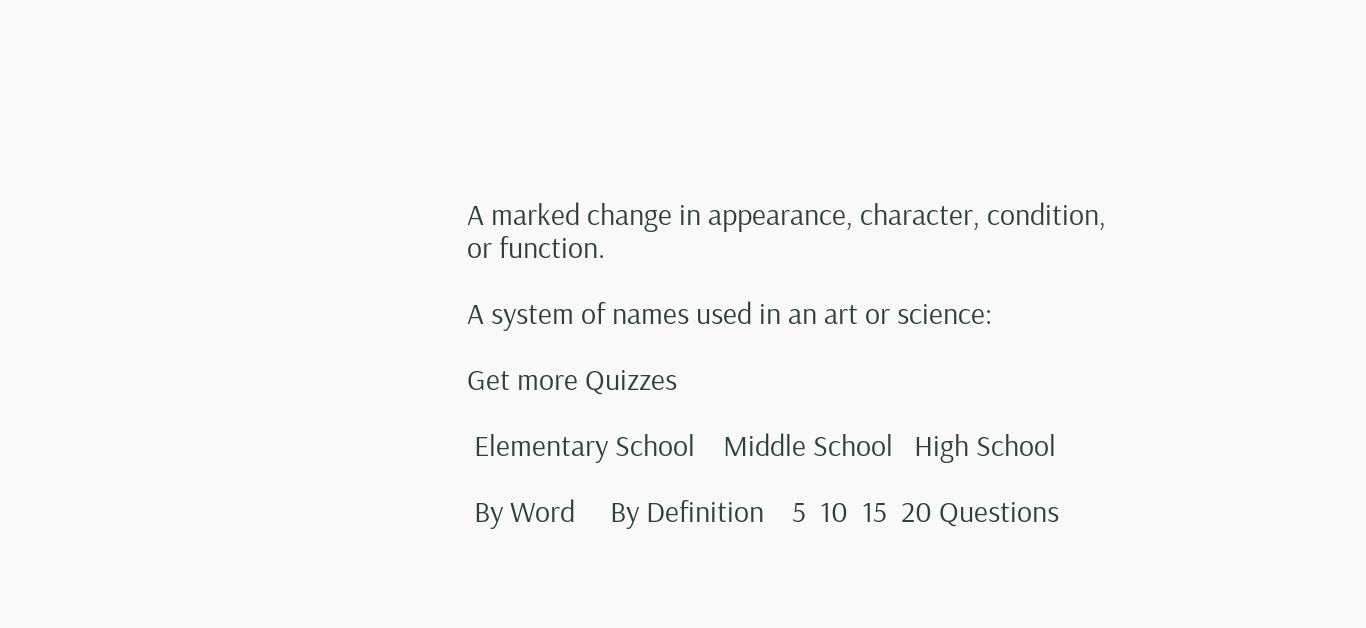A marked change in appearance, character, condition, or function.

A system of names used in an art or science:

Get more Quizzes

 Elementary School    Middle School   High School

 By Word     By Definition    5  10  15  20 Questions